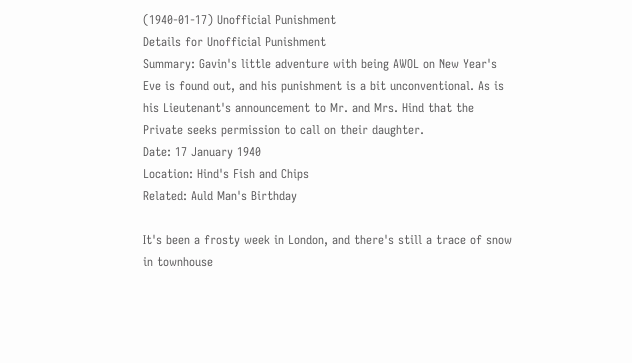(1940-01-17) Unofficial Punishment
Details for Unofficial Punishment
Summary: Gavin's little adventure with being AWOL on New Year's Eve is found out, and his punishment is a bit unconventional. As is his Lieutenant's announcement to Mr. and Mrs. Hind that the Private seeks permission to call on their daughter.
Date: 17 January 1940
Location: Hind's Fish and Chips
Related: Auld Man's Birthday

It's been a frosty week in London, and there's still a trace of snow in townhouse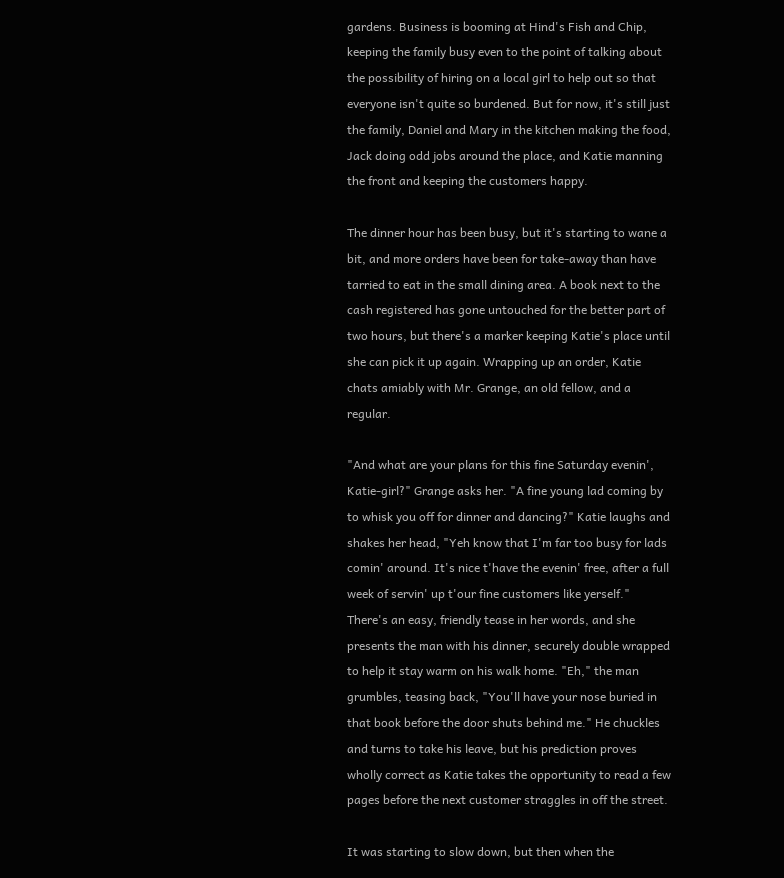gardens. Business is booming at Hind's Fish and Chip, keeping the family busy even to the point of talking about the possibility of hiring on a local girl to help out so that everyone isn't quite so burdened. But for now, it's still just the family, Daniel and Mary in the kitchen making the food, Jack doing odd jobs around the place, and Katie manning the front and keeping the customers happy.

The dinner hour has been busy, but it's starting to wane a bit, and more orders have been for take-away than have tarried to eat in the small dining area. A book next to the cash registered has gone untouched for the better part of two hours, but there's a marker keeping Katie's place until she can pick it up again. Wrapping up an order, Katie chats amiably with Mr. Grange, an old fellow, and a regular.

"And what are your plans for this fine Saturday evenin', Katie-girl?" Grange asks her. "A fine young lad coming by to whisk you off for dinner and dancing?" Katie laughs and shakes her head, "Yeh know that I'm far too busy for lads comin' around. It's nice t'have the evenin' free, after a full week of servin' up t'our fine customers like yerself." There's an easy, friendly tease in her words, and she presents the man with his dinner, securely double wrapped to help it stay warm on his walk home. "Eh," the man grumbles, teasing back, "You'll have your nose buried in that book before the door shuts behind me." He chuckles and turns to take his leave, but his prediction proves wholly correct as Katie takes the opportunity to read a few pages before the next customer straggles in off the street.

It was starting to slow down, but then when the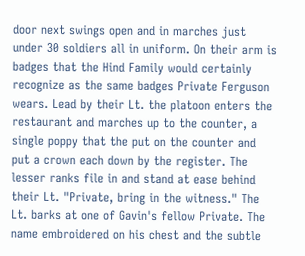door next swings open and in marches just under 30 soldiers all in uniform. On their arm is badges that the Hind Family would certainly recognize as the same badges Private Ferguson wears. Lead by their Lt. the platoon enters the restaurant and marches up to the counter, a single poppy that the put on the counter and put a crown each down by the register. The lesser ranks file in and stand at ease behind their Lt. "Private, bring in the witness." The Lt. barks at one of Gavin's fellow Private. The name embroidered on his chest and the subtle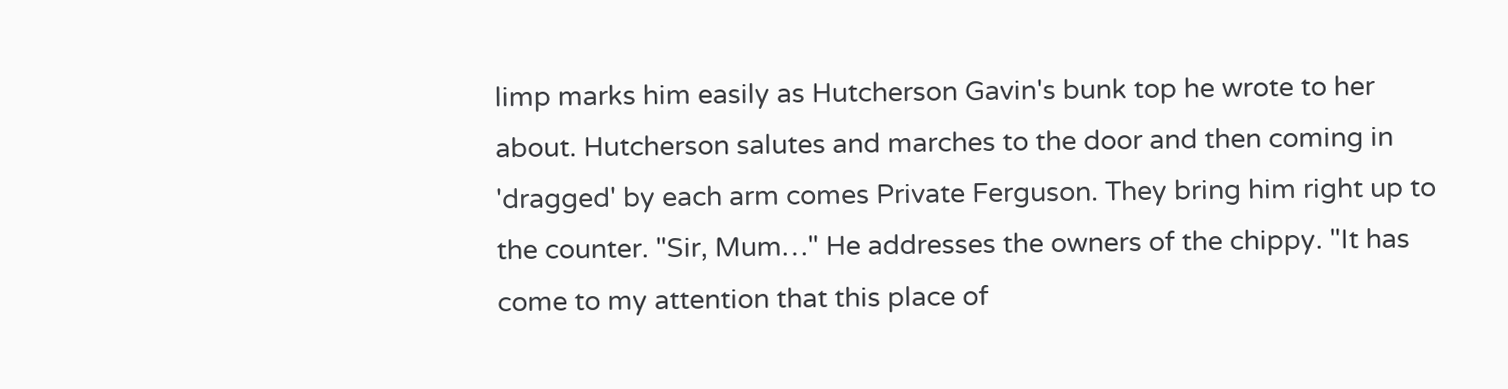limp marks him easily as Hutcherson Gavin's bunk top he wrote to her about. Hutcherson salutes and marches to the door and then coming in 'dragged' by each arm comes Private Ferguson. They bring him right up to the counter. "Sir, Mum…" He addresses the owners of the chippy. "It has come to my attention that this place of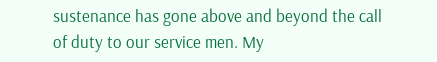sustenance has gone above and beyond the call of duty to our service men. My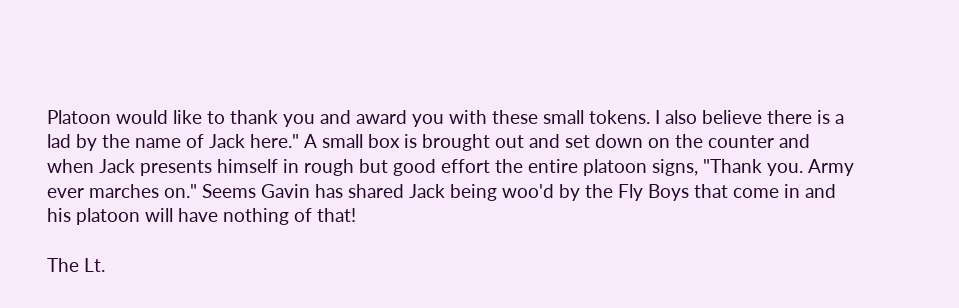Platoon would like to thank you and award you with these small tokens. I also believe there is a lad by the name of Jack here." A small box is brought out and set down on the counter and when Jack presents himself in rough but good effort the entire platoon signs, "Thank you. Army ever marches on." Seems Gavin has shared Jack being woo'd by the Fly Boys that come in and his platoon will have nothing of that!

The Lt.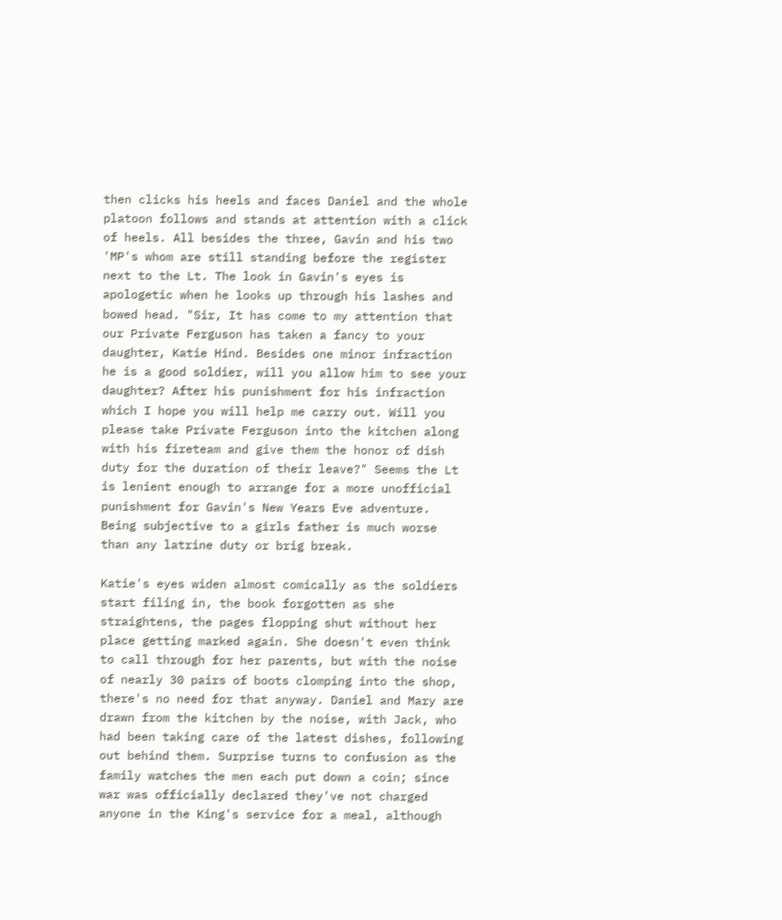then clicks his heels and faces Daniel and the whole platoon follows and stands at attention with a click of heels. All besides the three, Gavin and his two 'MP's whom are still standing before the register next to the Lt. The look in Gavin's eyes is apologetic when he looks up through his lashes and bowed head. "Sir, It has come to my attention that our Private Ferguson has taken a fancy to your daughter, Katie Hind. Besides one minor infraction he is a good soldier, will you allow him to see your daughter? After his punishment for his infraction which I hope you will help me carry out. Will you please take Private Ferguson into the kitchen along with his fireteam and give them the honor of dish duty for the duration of their leave?" Seems the Lt is lenient enough to arrange for a more unofficial punishment for Gavin's New Years Eve adventure. Being subjective to a girls father is much worse than any latrine duty or brig break.

Katie's eyes widen almost comically as the soldiers start filing in, the book forgotten as she straightens, the pages flopping shut without her place getting marked again. She doesn't even think to call through for her parents, but with the noise of nearly 30 pairs of boots clomping into the shop, there's no need for that anyway. Daniel and Mary are drawn from the kitchen by the noise, with Jack, who had been taking care of the latest dishes, following out behind them. Surprise turns to confusion as the family watches the men each put down a coin; since war was officially declared they've not charged anyone in the King's service for a meal, although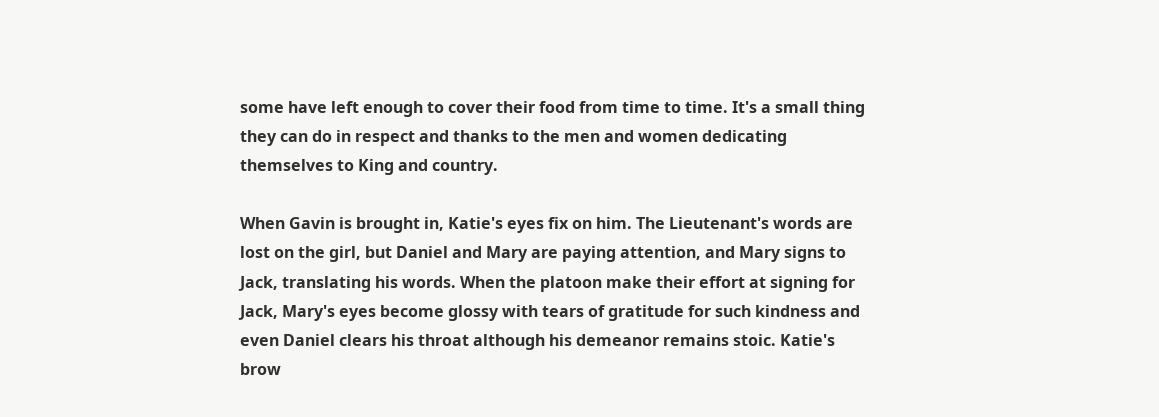some have left enough to cover their food from time to time. It's a small thing they can do in respect and thanks to the men and women dedicating themselves to King and country.

When Gavin is brought in, Katie's eyes fix on him. The Lieutenant's words are lost on the girl, but Daniel and Mary are paying attention, and Mary signs to Jack, translating his words. When the platoon make their effort at signing for Jack, Mary's eyes become glossy with tears of gratitude for such kindness and even Daniel clears his throat although his demeanor remains stoic. Katie's brow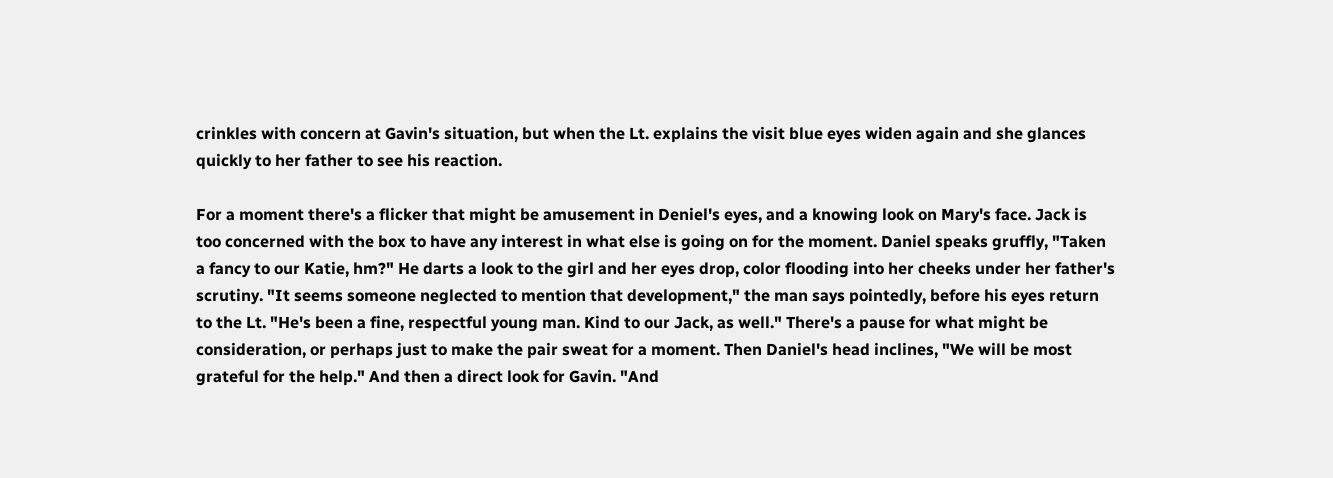crinkles with concern at Gavin's situation, but when the Lt. explains the visit blue eyes widen again and she glances quickly to her father to see his reaction.

For a moment there's a flicker that might be amusement in Deniel's eyes, and a knowing look on Mary's face. Jack is too concerned with the box to have any interest in what else is going on for the moment. Daniel speaks gruffly, "Taken a fancy to our Katie, hm?" He darts a look to the girl and her eyes drop, color flooding into her cheeks under her father's scrutiny. "It seems someone neglected to mention that development," the man says pointedly, before his eyes return to the Lt. "He's been a fine, respectful young man. Kind to our Jack, as well." There's a pause for what might be consideration, or perhaps just to make the pair sweat for a moment. Then Daniel's head inclines, "We will be most grateful for the help." And then a direct look for Gavin. "And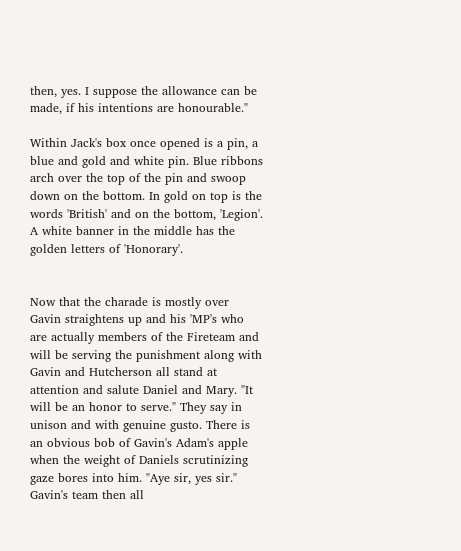then, yes. I suppose the allowance can be made, if his intentions are honourable."

Within Jack's box once opened is a pin, a blue and gold and white pin. Blue ribbons arch over the top of the pin and swoop down on the bottom. In gold on top is the words 'British' and on the bottom, 'Legion'. A white banner in the middle has the golden letters of 'Honorary'.


Now that the charade is mostly over Gavin straightens up and his 'MP's who are actually members of the Fireteam and will be serving the punishment along with Gavin and Hutcherson all stand at attention and salute Daniel and Mary. "It will be an honor to serve." They say in unison and with genuine gusto. There is an obvious bob of Gavin's Adam's apple when the weight of Daniels scrutinizing gaze bores into him. "Aye sir, yes sir." Gavin's team then all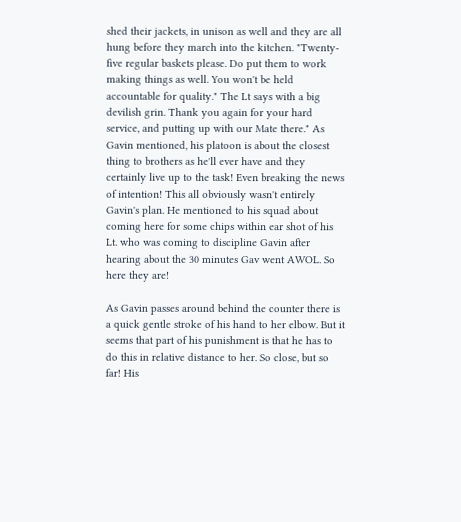shed their jackets, in unison as well and they are all hung before they march into the kitchen. "Twenty-five regular baskets please. Do put them to work making things as well. You won't be held accountable for quality." The Lt says with a big devilish grin. Thank you again for your hard service, and putting up with our Mate there." As Gavin mentioned, his platoon is about the closest thing to brothers as he'll ever have and they certainly live up to the task! Even breaking the news of intention! This all obviously wasn't entirely Gavin's plan. He mentioned to his squad about coming here for some chips within ear shot of his Lt. who was coming to discipline Gavin after hearing about the 30 minutes Gav went AWOL. So here they are!

As Gavin passes around behind the counter there is a quick gentle stroke of his hand to her elbow. But it seems that part of his punishment is that he has to do this in relative distance to her. So close, but so far! His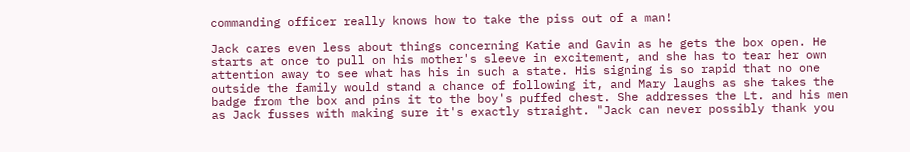commanding officer really knows how to take the piss out of a man!

Jack cares even less about things concerning Katie and Gavin as he gets the box open. He starts at once to pull on his mother's sleeve in excitement, and she has to tear her own attention away to see what has his in such a state. His signing is so rapid that no one outside the family would stand a chance of following it, and Mary laughs as she takes the badge from the box and pins it to the boy's puffed chest. She addresses the Lt. and his men as Jack fusses with making sure it's exactly straight. "Jack can never possibly thank you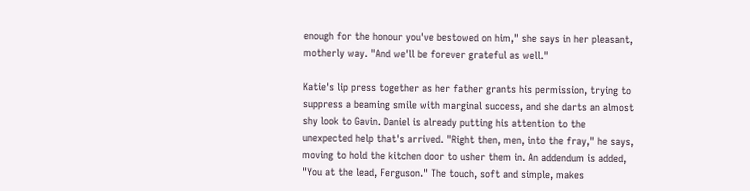enough for the honour you've bestowed on him," she says in her pleasant, motherly way. "And we'll be forever grateful as well."

Katie's lip press together as her father grants his permission, trying to suppress a beaming smile with marginal success, and she darts an almost shy look to Gavin. Daniel is already putting his attention to the unexpected help that's arrived. "Right then, men, into the fray," he says, moving to hold the kitchen door to usher them in. An addendum is added, "You at the lead, Ferguson." The touch, soft and simple, makes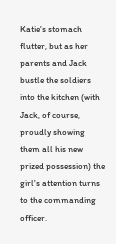Katie's stomach flutter, but as her parents and Jack bustle the soldiers into the kitchen (with Jack, of course, proudly showing them all his new prized possession) the girl's attention turns to the commanding officer.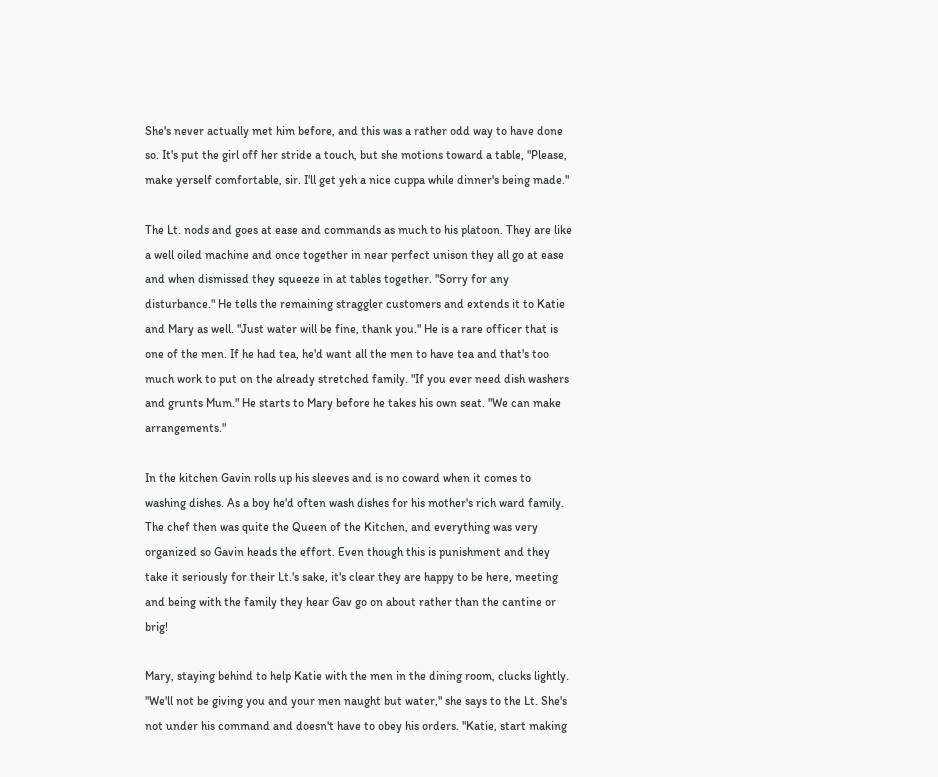She's never actually met him before, and this was a rather odd way to have done so. It's put the girl off her stride a touch, but she motions toward a table, "Please, make yerself comfortable, sir. I'll get yeh a nice cuppa while dinner's being made."

The Lt. nods and goes at ease and commands as much to his platoon. They are like a well oiled machine and once together in near perfect unison they all go at ease and when dismissed they squeeze in at tables together. "Sorry for any disturbance." He tells the remaining straggler customers and extends it to Katie and Mary as well. "Just water will be fine, thank you." He is a rare officer that is one of the men. If he had tea, he'd want all the men to have tea and that's too much work to put on the already stretched family. "If you ever need dish washers and grunts Mum." He starts to Mary before he takes his own seat. "We can make arrangements."

In the kitchen Gavin rolls up his sleeves and is no coward when it comes to washing dishes. As a boy he'd often wash dishes for his mother's rich ward family. The chef then was quite the Queen of the Kitchen, and everything was very organized so Gavin heads the effort. Even though this is punishment and they take it seriously for their Lt.'s sake, it's clear they are happy to be here, meeting and being with the family they hear Gav go on about rather than the cantine or brig!

Mary, staying behind to help Katie with the men in the dining room, clucks lightly. "We'll not be giving you and your men naught but water," she says to the Lt. She's not under his command and doesn't have to obey his orders. "Katie, start making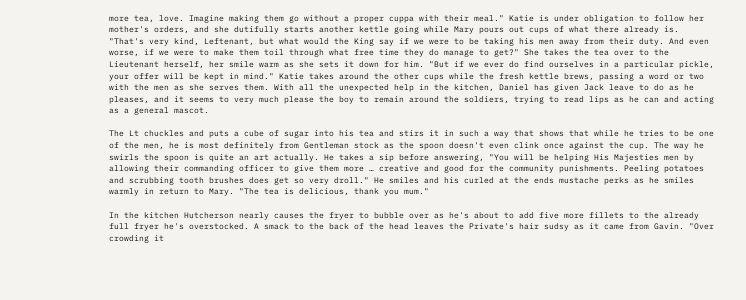more tea, love. Imagine making them go without a proper cuppa with their meal." Katie is under obligation to follow her mother's orders, and she dutifully starts another kettle going while Mary pours out cups of what there already is. "That's very kind, Leftenant, but what would the King say if we were to be taking his men away from their duty. And even worse, if we were to make them toil through what free time they do manage to get?" She takes the tea over to the Lieutenant herself, her smile warm as she sets it down for him. "But if we ever do find ourselves in a particular pickle, your offer will be kept in mind." Katie takes around the other cups while the fresh kettle brews, passing a word or two with the men as she serves them. With all the unexpected help in the kitchen, Daniel has given Jack leave to do as he pleases, and it seems to very much please the boy to remain around the soldiers, trying to read lips as he can and acting as a general mascot.

The Lt chuckles and puts a cube of sugar into his tea and stirs it in such a way that shows that while he tries to be one of the men, he is most definitely from Gentleman stock as the spoon doesn't even clink once against the cup. The way he swirls the spoon is quite an art actually. He takes a sip before answering, "You will be helping His Majesties men by allowing their commanding officer to give them more … creative and good for the community punishments. Peeling potatoes and scrubbing tooth brushes does get so very droll." He smiles and his curled at the ends mustache perks as he smiles warmly in return to Mary. "The tea is delicious, thank you mum."

In the kitchen Hutcherson nearly causes the fryer to bubble over as he's about to add five more fillets to the already full fryer he's overstocked. A smack to the back of the head leaves the Private's hair sudsy as it came from Gavin. "Over crowding it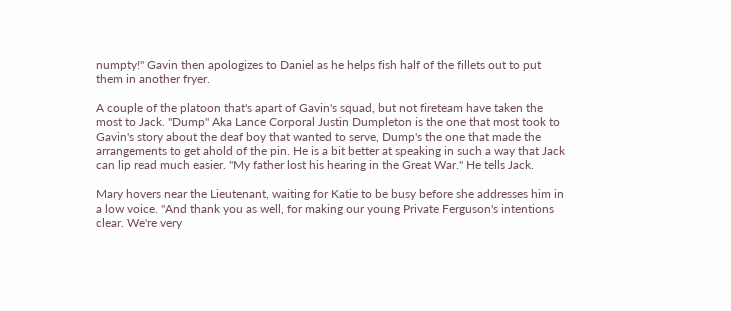numpty!" Gavin then apologizes to Daniel as he helps fish half of the fillets out to put them in another fryer.

A couple of the platoon that's apart of Gavin's squad, but not fireteam have taken the most to Jack. "Dump" Aka Lance Corporal Justin Dumpleton is the one that most took to Gavin's story about the deaf boy that wanted to serve, Dump's the one that made the arrangements to get ahold of the pin. He is a bit better at speaking in such a way that Jack can lip read much easier. "My father lost his hearing in the Great War." He tells Jack.

Mary hovers near the Lieutenant, waiting for Katie to be busy before she addresses him in a low voice. "And thank you as well, for making our young Private Ferguson's intentions clear. We're very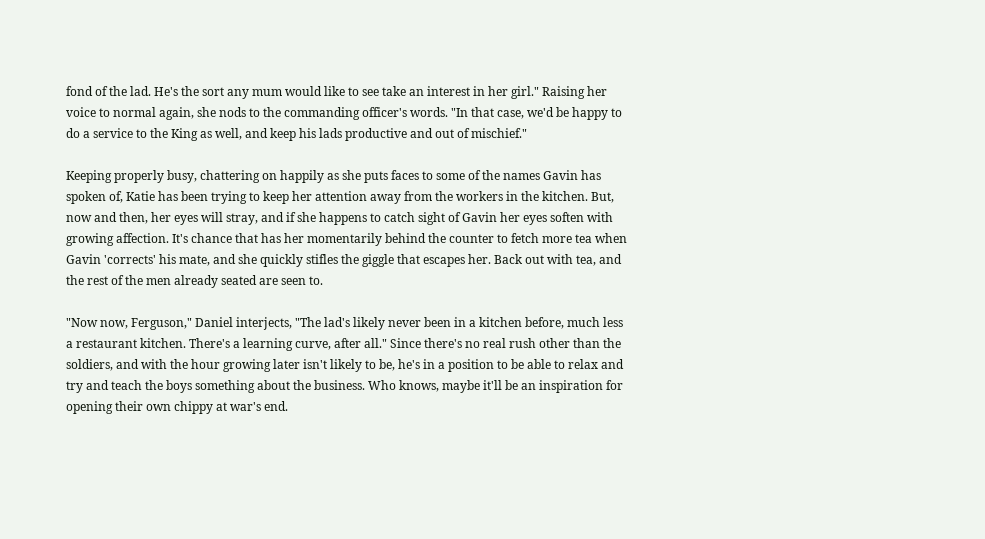fond of the lad. He's the sort any mum would like to see take an interest in her girl." Raising her voice to normal again, she nods to the commanding officer's words. "In that case, we'd be happy to do a service to the King as well, and keep his lads productive and out of mischief."

Keeping properly busy, chattering on happily as she puts faces to some of the names Gavin has spoken of, Katie has been trying to keep her attention away from the workers in the kitchen. But, now and then, her eyes will stray, and if she happens to catch sight of Gavin her eyes soften with growing affection. It's chance that has her momentarily behind the counter to fetch more tea when Gavin 'corrects' his mate, and she quickly stifles the giggle that escapes her. Back out with tea, and the rest of the men already seated are seen to.

"Now now, Ferguson," Daniel interjects, "The lad's likely never been in a kitchen before, much less a restaurant kitchen. There's a learning curve, after all." Since there's no real rush other than the soldiers, and with the hour growing later isn't likely to be, he's in a position to be able to relax and try and teach the boys something about the business. Who knows, maybe it'll be an inspiration for opening their own chippy at war's end.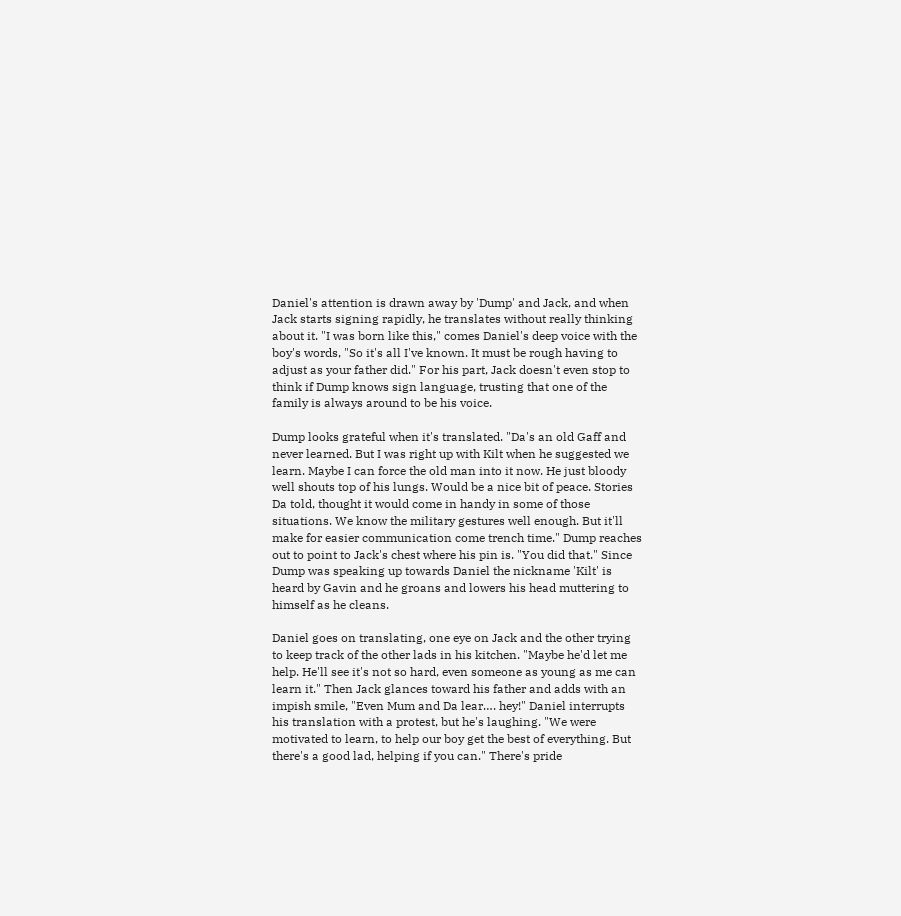Daniel's attention is drawn away by 'Dump' and Jack, and when Jack starts signing rapidly, he translates without really thinking about it. "I was born like this," comes Daniel's deep voice with the boy's words, "So it's all I've known. It must be rough having to adjust as your father did." For his part, Jack doesn't even stop to think if Dump knows sign language, trusting that one of the family is always around to be his voice.

Dump looks grateful when it's translated. "Da's an old Gaff and never learned. But I was right up with Kilt when he suggested we learn. Maybe I can force the old man into it now. He just bloody well shouts top of his lungs. Would be a nice bit of peace. Stories Da told, thought it would come in handy in some of those situations. We know the military gestures well enough. But it'll make for easier communication come trench time." Dump reaches out to point to Jack's chest where his pin is. "You did that." Since Dump was speaking up towards Daniel the nickname 'Kilt' is heard by Gavin and he groans and lowers his head muttering to himself as he cleans.

Daniel goes on translating, one eye on Jack and the other trying to keep track of the other lads in his kitchen. "Maybe he'd let me help. He'll see it's not so hard, even someone as young as me can learn it." Then Jack glances toward his father and adds with an impish smile, "Even Mum and Da lear…. hey!" Daniel interrupts his translation with a protest, but he's laughing. "We were motivated to learn, to help our boy get the best of everything. But there's a good lad, helping if you can." There's pride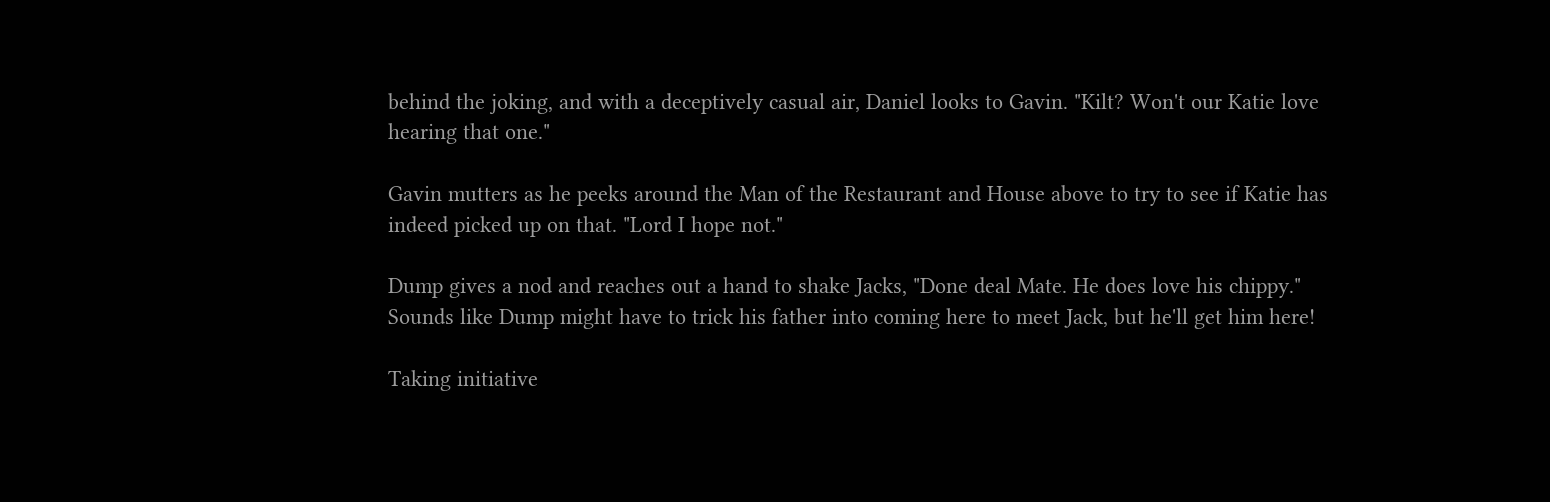behind the joking, and with a deceptively casual air, Daniel looks to Gavin. "Kilt? Won't our Katie love hearing that one."

Gavin mutters as he peeks around the Man of the Restaurant and House above to try to see if Katie has indeed picked up on that. "Lord I hope not."

Dump gives a nod and reaches out a hand to shake Jacks, "Done deal Mate. He does love his chippy." Sounds like Dump might have to trick his father into coming here to meet Jack, but he'll get him here!

Taking initiative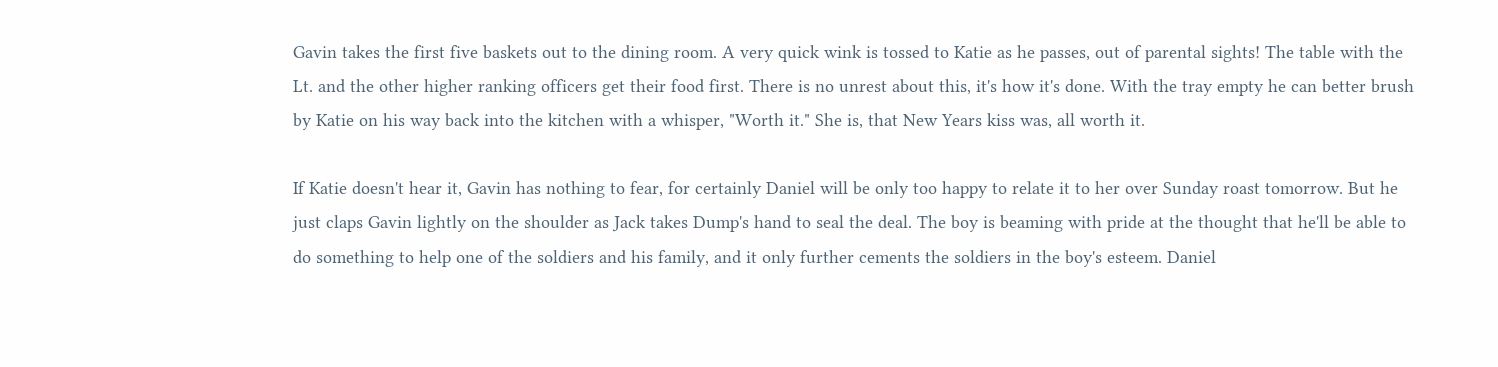Gavin takes the first five baskets out to the dining room. A very quick wink is tossed to Katie as he passes, out of parental sights! The table with the Lt. and the other higher ranking officers get their food first. There is no unrest about this, it's how it's done. With the tray empty he can better brush by Katie on his way back into the kitchen with a whisper, "Worth it." She is, that New Years kiss was, all worth it.

If Katie doesn't hear it, Gavin has nothing to fear, for certainly Daniel will be only too happy to relate it to her over Sunday roast tomorrow. But he just claps Gavin lightly on the shoulder as Jack takes Dump's hand to seal the deal. The boy is beaming with pride at the thought that he'll be able to do something to help one of the soldiers and his family, and it only further cements the soldiers in the boy's esteem. Daniel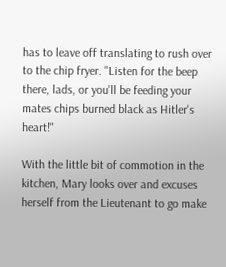has to leave off translating to rush over to the chip fryer. "Listen for the beep there, lads, or you'll be feeding your mates chips burned black as Hitler's heart!"

With the little bit of commotion in the kitchen, Mary looks over and excuses herself from the Lieutenant to go make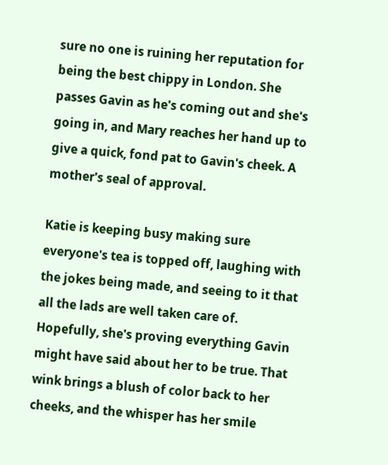sure no one is ruining her reputation for being the best chippy in London. She passes Gavin as he's coming out and she's going in, and Mary reaches her hand up to give a quick, fond pat to Gavin's cheek. A mother's seal of approval.

Katie is keeping busy making sure everyone's tea is topped off, laughing with the jokes being made, and seeing to it that all the lads are well taken care of. Hopefully, she's proving everything Gavin might have said about her to be true. That wink brings a blush of color back to her cheeks, and the whisper has her smile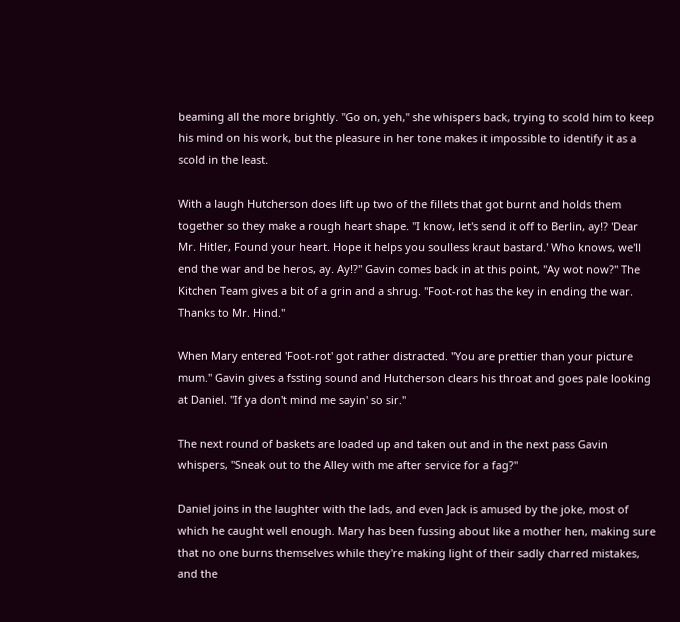beaming all the more brightly. "Go on, yeh," she whispers back, trying to scold him to keep his mind on his work, but the pleasure in her tone makes it impossible to identify it as a scold in the least.

With a laugh Hutcherson does lift up two of the fillets that got burnt and holds them together so they make a rough heart shape. "I know, let's send it off to Berlin, ay!? 'Dear Mr. Hitler, Found your heart. Hope it helps you soulless kraut bastard.' Who knows, we'll end the war and be heros, ay. Ay!?" Gavin comes back in at this point, "Ay wot now?" The Kitchen Team gives a bit of a grin and a shrug. "Foot-rot has the key in ending the war. Thanks to Mr. Hind."

When Mary entered 'Foot-rot' got rather distracted. "You are prettier than your picture mum." Gavin gives a fssting sound and Hutcherson clears his throat and goes pale looking at Daniel. "If ya don't mind me sayin' so sir."

The next round of baskets are loaded up and taken out and in the next pass Gavin whispers, "Sneak out to the Alley with me after service for a fag?"

Daniel joins in the laughter with the lads, and even Jack is amused by the joke, most of which he caught well enough. Mary has been fussing about like a mother hen, making sure that no one burns themselves while they're making light of their sadly charred mistakes, and the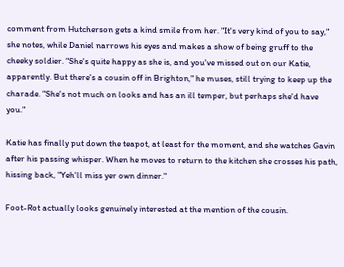comment from Hutcherson gets a kind smile from her. "It's very kind of you to say," she notes, while Daniel narrows his eyes and makes a show of being gruff to the cheeky soldier. "She's quite happy as she is, and you've missed out on our Katie, apparently. But there's a cousin off in Brighton," he muses, still trying to keep up the charade. "She's not much on looks and has an ill temper, but perhaps she'd have you."

Katie has finally put down the teapot, at least for the moment, and she watches Gavin after his passing whisper. When he moves to return to the kitchen she crosses his path, hissing back, "Yeh'll miss yer own dinner."

Foot-Rot actually looks genuinely interested at the mention of the cousin.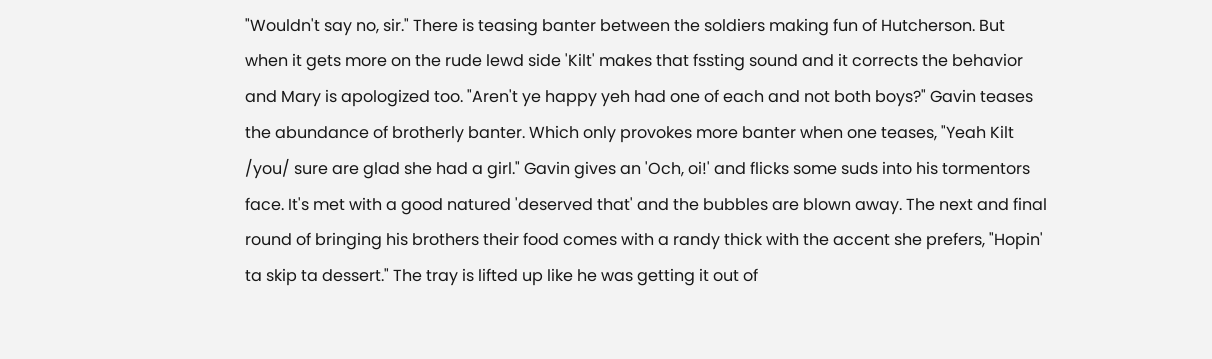"Wouldn't say no, sir." There is teasing banter between the soldiers making fun of Hutcherson. But when it gets more on the rude lewd side 'Kilt' makes that fssting sound and it corrects the behavior and Mary is apologized too. "Aren't ye happy yeh had one of each and not both boys?" Gavin teases the abundance of brotherly banter. Which only provokes more banter when one teases, "Yeah Kilt /you/ sure are glad she had a girl." Gavin gives an 'Och, oi!' and flicks some suds into his tormentors face. It's met with a good natured 'deserved that' and the bubbles are blown away. The next and final round of bringing his brothers their food comes with a randy thick with the accent she prefers, "Hopin' ta skip ta dessert." The tray is lifted up like he was getting it out of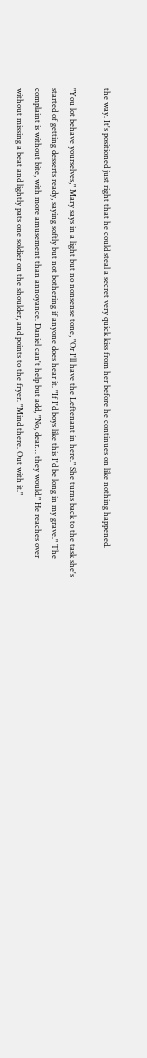the way. It's positioned just right that he could steal a secret very quick kiss from her before he continues on like nothing happened.

"You lot behave yourselves," Mary says in a light but no nonsense tone, "Or I'll have the Leftenant in here." She turns back to the task she's started of getting desserts ready, saying softly but not bothering if anyone does hear it. "If I'd boys like this I'd be long in my grave." The complaint is without bite, with more amusement than annoyance. Daniel can't help but add, "No, dear… they would." He reaches over without missing a beat and lightly pats one soldier on the shoulder, and points to the fryer. "Mind there. Out with it."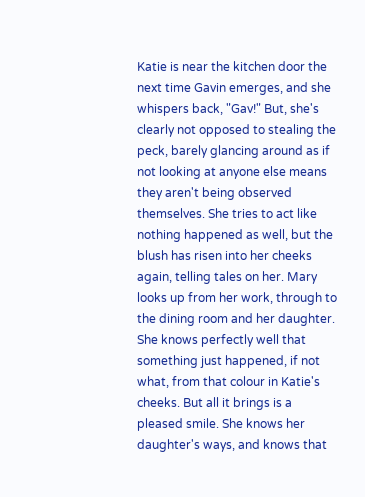Katie is near the kitchen door the next time Gavin emerges, and she whispers back, "Gav!" But, she's clearly not opposed to stealing the peck, barely glancing around as if not looking at anyone else means they aren't being observed themselves. She tries to act like nothing happened as well, but the blush has risen into her cheeks again, telling tales on her. Mary looks up from her work, through to the dining room and her daughter. She knows perfectly well that something just happened, if not what, from that colour in Katie's cheeks. But all it brings is a pleased smile. She knows her daughter's ways, and knows that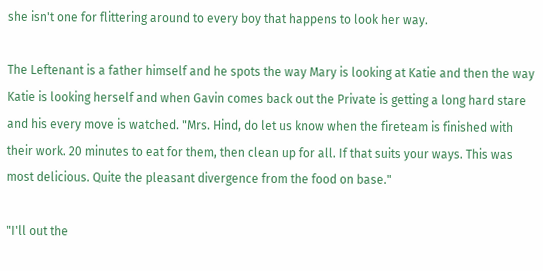she isn't one for flittering around to every boy that happens to look her way.

The Leftenant is a father himself and he spots the way Mary is looking at Katie and then the way Katie is looking herself and when Gavin comes back out the Private is getting a long hard stare and his every move is watched. "Mrs. Hind, do let us know when the fireteam is finished with their work. 20 minutes to eat for them, then clean up for all. If that suits your ways. This was most delicious. Quite the pleasant divergence from the food on base."

"I'll out the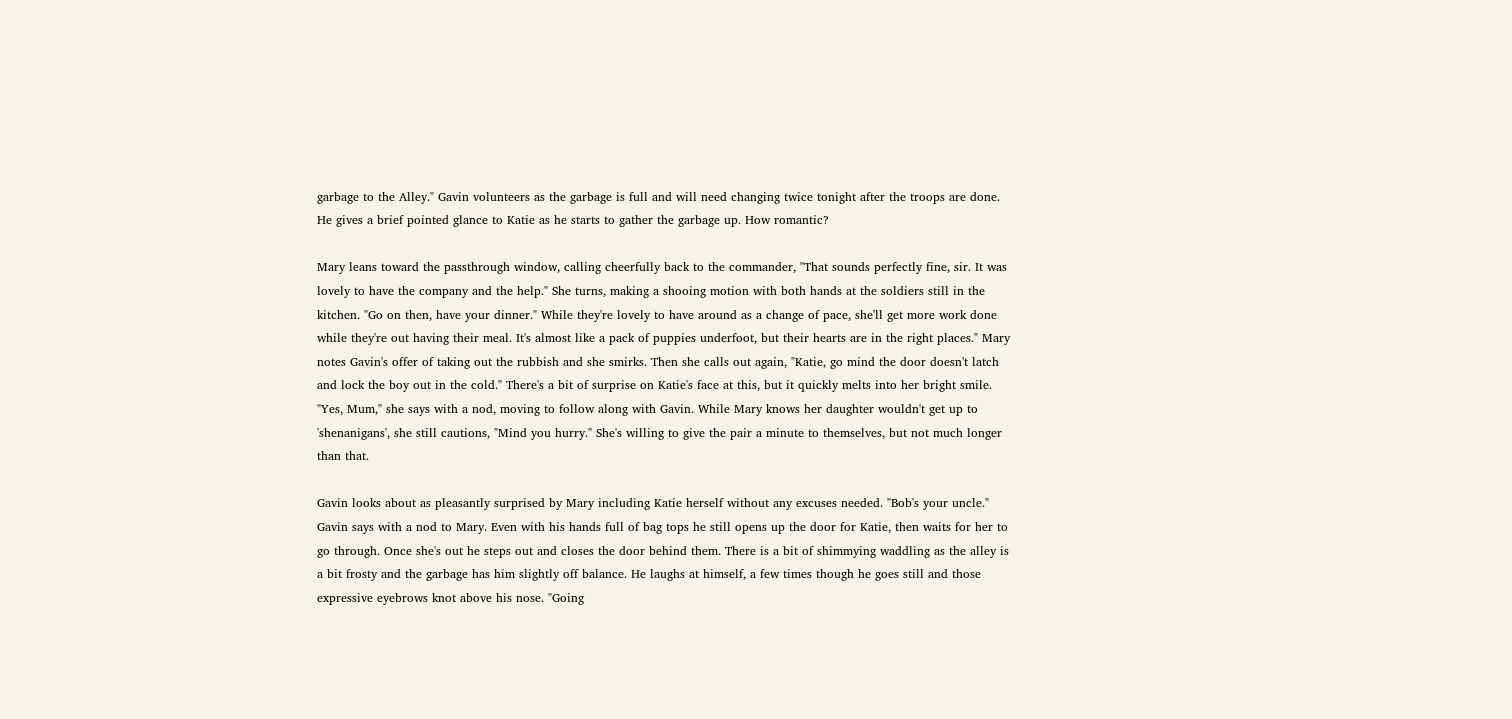garbage to the Alley." Gavin volunteers as the garbage is full and will need changing twice tonight after the troops are done. He gives a brief pointed glance to Katie as he starts to gather the garbage up. How romantic?

Mary leans toward the passthrough window, calling cheerfully back to the commander, "That sounds perfectly fine, sir. It was lovely to have the company and the help." She turns, making a shooing motion with both hands at the soldiers still in the kitchen. "Go on then, have your dinner." While they're lovely to have around as a change of pace, she'll get more work done while they're out having their meal. It's almost like a pack of puppies underfoot, but their hearts are in the right places." Mary notes Gavin's offer of taking out the rubbish and she smirks. Then she calls out again, "Katie, go mind the door doesn't latch and lock the boy out in the cold." There's a bit of surprise on Katie's face at this, but it quickly melts into her bright smile. "Yes, Mum," she says with a nod, moving to follow along with Gavin. While Mary knows her daughter wouldn't get up to 'shenanigans', she still cautions, "Mind you hurry." She's willing to give the pair a minute to themselves, but not much longer than that.

Gavin looks about as pleasantly surprised by Mary including Katie herself without any excuses needed. "Bob's your uncle." Gavin says with a nod to Mary. Even with his hands full of bag tops he still opens up the door for Katie, then waits for her to go through. Once she's out he steps out and closes the door behind them. There is a bit of shimmying waddling as the alley is a bit frosty and the garbage has him slightly off balance. He laughs at himself, a few times though he goes still and those expressive eyebrows knot above his nose. "Going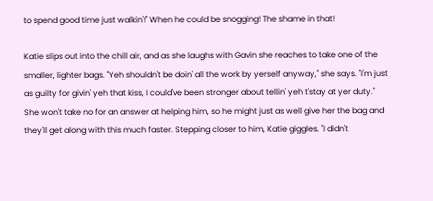to spend good time just walkin'!" When he could be snogging! The shame in that!

Katie slips out into the chill air, and as she laughs with Gavin she reaches to take one of the smaller, lighter bags. "Yeh shouldn't be doin' all the work by yerself anyway," she says. "I'm just as guilty for givin' yeh that kiss, I could've been stronger about tellin' yeh t'stay at yer duty." She won't take no for an answer at helping him, so he might just as well give her the bag and they'll get along with this much faster. Stepping closer to him, Katie giggles. "I didn't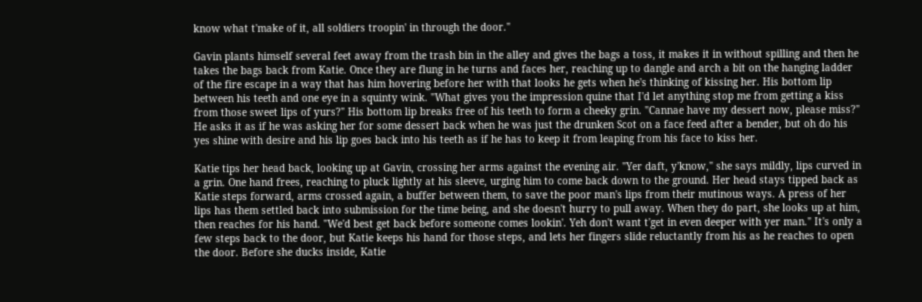know what t'make of it, all soldiers troopin' in through the door."

Gavin plants himself several feet away from the trash bin in the alley and gives the bags a toss, it makes it in without spilling and then he takes the bags back from Katie. Once they are flung in he turns and faces her, reaching up to dangle and arch a bit on the hanging ladder of the fire escape in a way that has him hovering before her with that looks he gets when he's thinking of kissing her. His bottom lip between his teeth and one eye in a squinty wink. "What gives you the impression quine that I'd let anything stop me from getting a kiss from those sweet lips of yurs?" His bottom lip breaks free of his teeth to form a cheeky grin. "Cannae have my dessert now, please miss?" He asks it as if he was asking her for some dessert back when he was just the drunken Scot on a face feed after a bender, but oh do his yes shine with desire and his lip goes back into his teeth as if he has to keep it from leaping from his face to kiss her.

Katie tips her head back, looking up at Gavin, crossing her arms against the evening air. "Yer daft, y'know," she says mildly, lips curved in a grin. One hand frees, reaching to pluck lightly at his sleeve, urging him to come back down to the ground. Her head stays tipped back as Katie steps forward, arms crossed again, a buffer between them, to save the poor man's lips from their mutinous ways. A press of her lips has them settled back into submission for the time being, and she doesn't hurry to pull away. When they do part, she looks up at him, then reaches for his hand. "We'd best get back before someone comes lookin'. Yeh don't want t'get in even deeper with yer man." It's only a few steps back to the door, but Katie keeps his hand for those steps, and lets her fingers slide reluctantly from his as he reaches to open the door. Before she ducks inside, Katie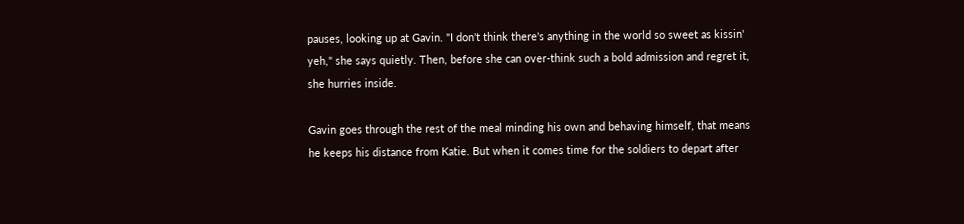pauses, looking up at Gavin. "I don't think there's anything in the world so sweet as kissin' yeh," she says quietly. Then, before she can over-think such a bold admission and regret it, she hurries inside.

Gavin goes through the rest of the meal minding his own and behaving himself, that means he keeps his distance from Katie. But when it comes time for the soldiers to depart after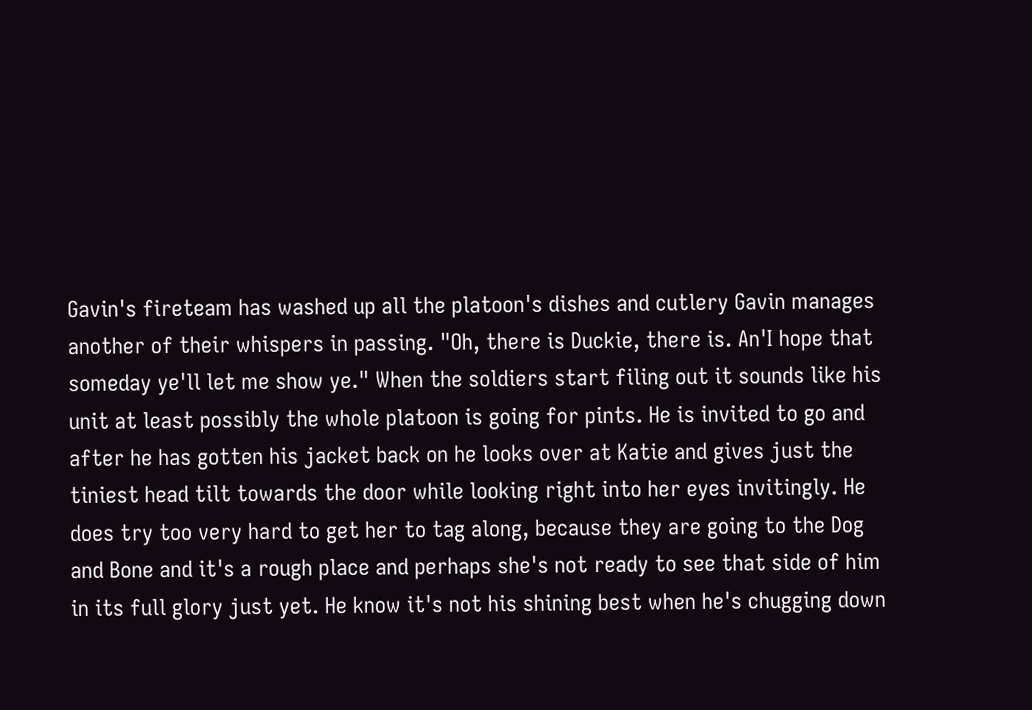Gavin's fireteam has washed up all the platoon's dishes and cutlery Gavin manages another of their whispers in passing. "Oh, there is Duckie, there is. An'I hope that someday ye'll let me show ye." When the soldiers start filing out it sounds like his unit at least possibly the whole platoon is going for pints. He is invited to go and after he has gotten his jacket back on he looks over at Katie and gives just the tiniest head tilt towards the door while looking right into her eyes invitingly. He does try too very hard to get her to tag along, because they are going to the Dog and Bone and it's a rough place and perhaps she's not ready to see that side of him in its full glory just yet. He know it's not his shining best when he's chugging down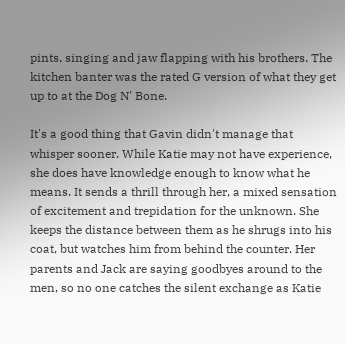pints, singing and jaw flapping with his brothers. The kitchen banter was the rated G version of what they get up to at the Dog N' Bone.

It's a good thing that Gavin didn't manage that whisper sooner. While Katie may not have experience, she does have knowledge enough to know what he means. It sends a thrill through her, a mixed sensation of excitement and trepidation for the unknown. She keeps the distance between them as he shrugs into his coat, but watches him from behind the counter. Her parents and Jack are saying goodbyes around to the men, so no one catches the silent exchange as Katie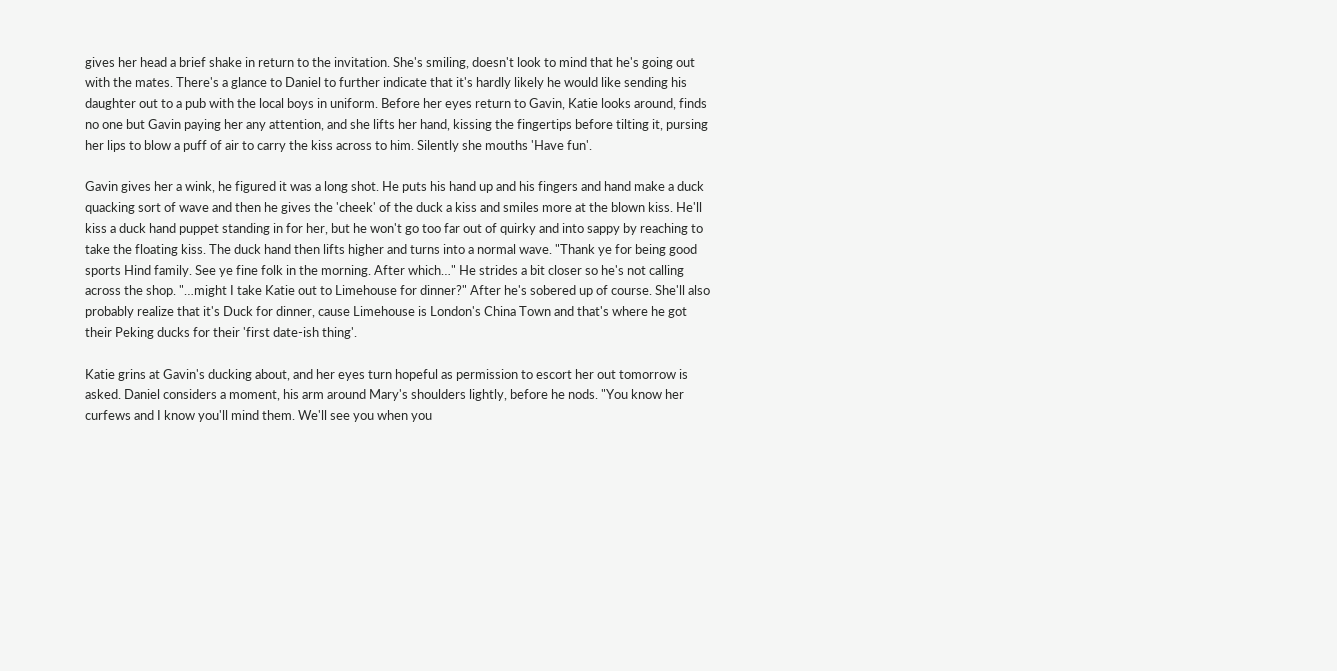gives her head a brief shake in return to the invitation. She's smiling, doesn't look to mind that he's going out with the mates. There's a glance to Daniel to further indicate that it's hardly likely he would like sending his daughter out to a pub with the local boys in uniform. Before her eyes return to Gavin, Katie looks around, finds no one but Gavin paying her any attention, and she lifts her hand, kissing the fingertips before tilting it, pursing her lips to blow a puff of air to carry the kiss across to him. Silently she mouths 'Have fun'.

Gavin gives her a wink, he figured it was a long shot. He puts his hand up and his fingers and hand make a duck quacking sort of wave and then he gives the 'cheek' of the duck a kiss and smiles more at the blown kiss. He'll kiss a duck hand puppet standing in for her, but he won't go too far out of quirky and into sappy by reaching to take the floating kiss. The duck hand then lifts higher and turns into a normal wave. "Thank ye for being good sports Hind family. See ye fine folk in the morning. After which…" He strides a bit closer so he's not calling across the shop. "…might I take Katie out to Limehouse for dinner?" After he's sobered up of course. She'll also probably realize that it's Duck for dinner, cause Limehouse is London's China Town and that's where he got their Peking ducks for their 'first date-ish thing'.

Katie grins at Gavin's ducking about, and her eyes turn hopeful as permission to escort her out tomorrow is asked. Daniel considers a moment, his arm around Mary's shoulders lightly, before he nods. "You know her curfews and I know you'll mind them. We'll see you when you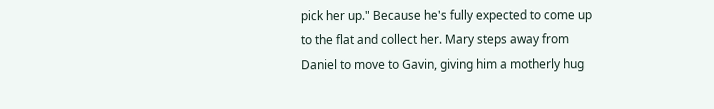pick her up." Because he's fully expected to come up to the flat and collect her. Mary steps away from Daniel to move to Gavin, giving him a motherly hug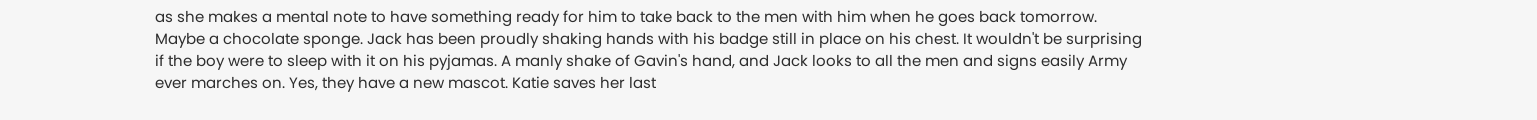as she makes a mental note to have something ready for him to take back to the men with him when he goes back tomorrow. Maybe a chocolate sponge. Jack has been proudly shaking hands with his badge still in place on his chest. It wouldn't be surprising if the boy were to sleep with it on his pyjamas. A manly shake of Gavin's hand, and Jack looks to all the men and signs easily Army ever marches on. Yes, they have a new mascot. Katie saves her last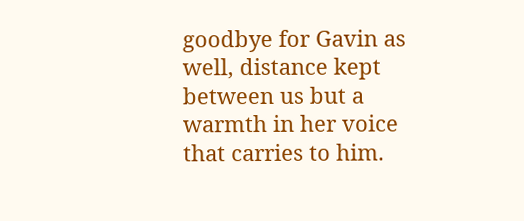goodbye for Gavin as well, distance kept between us but a warmth in her voice that carries to him.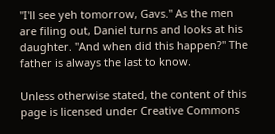"I'll see yeh tomorrow, Gavs." As the men are filing out, Daniel turns and looks at his daughter. "And when did this happen?" The father is always the last to know.

Unless otherwise stated, the content of this page is licensed under Creative Commons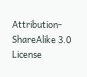Attribution-ShareAlike 3.0 License